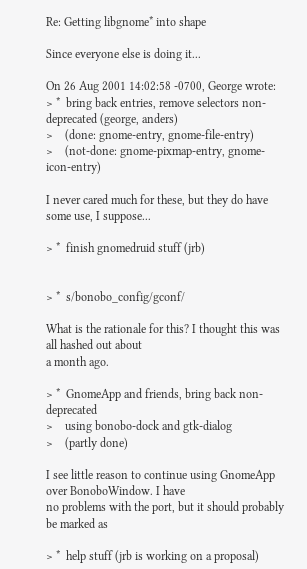Re: Getting libgnome* into shape

Since everyone else is doing it...

On 26 Aug 2001 14:02:58 -0700, George wrote:
> *  bring back entries, remove selectors non-deprecated (george, anders)
>    (done: gnome-entry, gnome-file-entry)
>    (not-done: gnome-pixmap-entry, gnome-icon-entry)

I never cared much for these, but they do have some use, I suppose...

> *  finish gnomedruid stuff (jrb)


> *  s/bonobo_config/gconf/

What is the rationale for this? I thought this was all hashed out about
a month ago.

> *  GnomeApp and friends, bring back non-deprecated
>    using bonobo-dock and gtk-dialog
>    (partly done)

I see little reason to continue using GnomeApp over BonoboWindow. I have
no problems with the port, but it should probably be marked as

> *  help stuff (jrb is working on a proposal)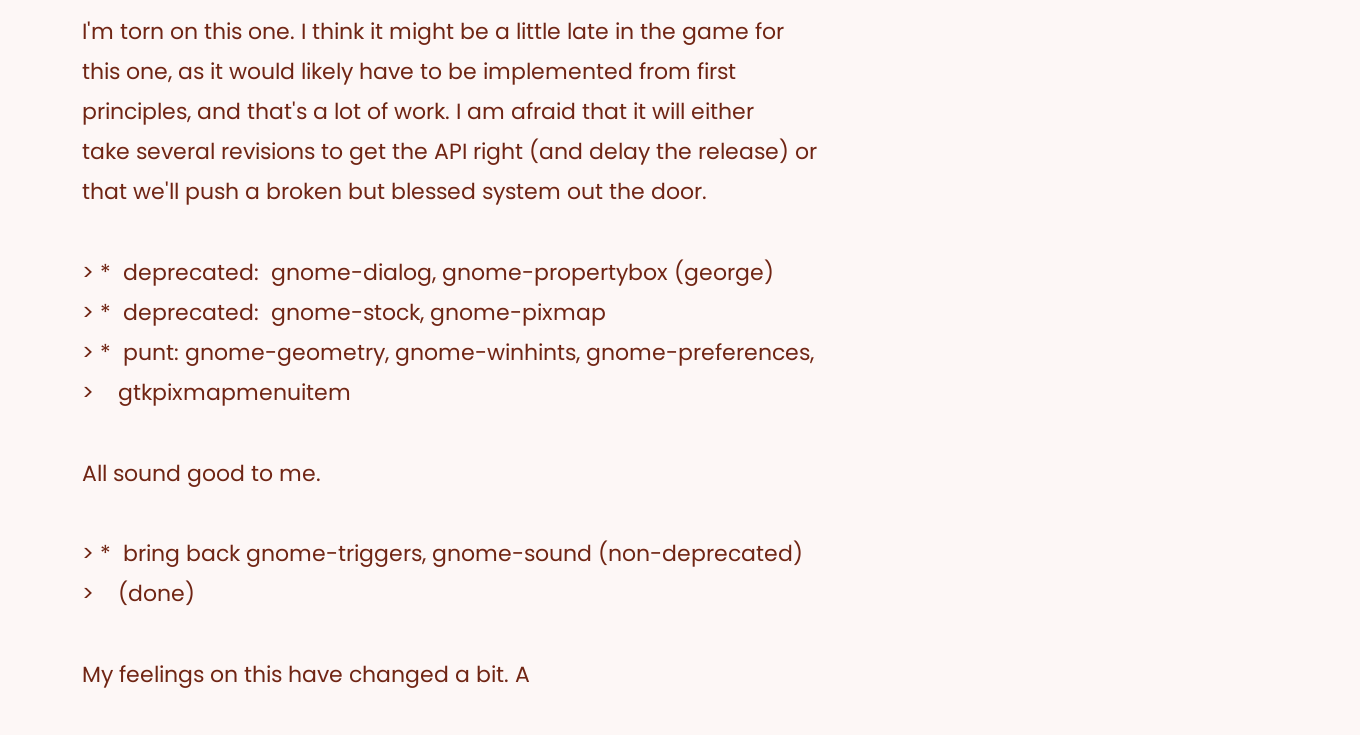I'm torn on this one. I think it might be a little late in the game for
this one, as it would likely have to be implemented from first
principles, and that's a lot of work. I am afraid that it will either
take several revisions to get the API right (and delay the release) or
that we'll push a broken but blessed system out the door.

> *  deprecated:  gnome-dialog, gnome-propertybox (george)
> *  deprecated:  gnome-stock, gnome-pixmap
> *  punt: gnome-geometry, gnome-winhints, gnome-preferences,
>    gtkpixmapmenuitem

All sound good to me.

> *  bring back gnome-triggers, gnome-sound (non-deprecated)
>    (done)

My feelings on this have changed a bit. A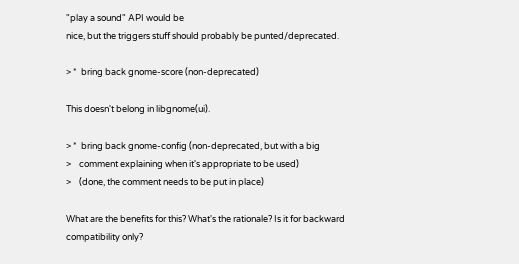"play a sound" API would be
nice, but the triggers stuff should probably be punted/deprecated.

> *  bring back gnome-score (non-deprecated)

This doesn't belong in libgnome(ui).

> *  bring back gnome-config (non-deprecated, but with a big
>    comment explaining when it's appropriate to be used)
>    (done, the comment needs to be put in place)

What are the benefits for this? What's the rationale? Is it for backward
compatibility only?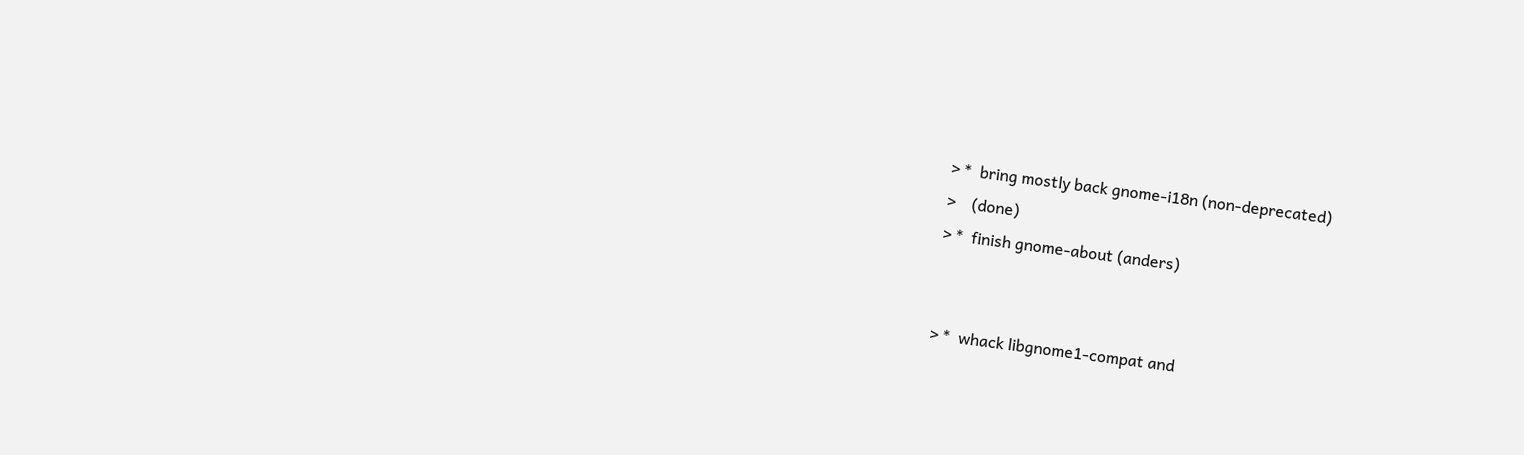> *  bring mostly back gnome-i18n (non-deprecated)
>    (done)
> *  finish gnome-about (anders)


> *  whack libgnome1-compat and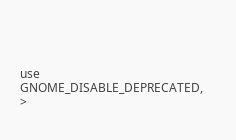use GNOME_DISABLE_DEPRECATED,
>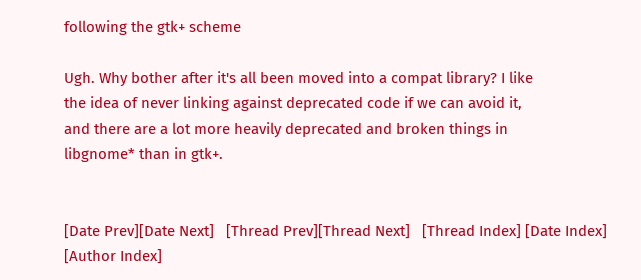following the gtk+ scheme

Ugh. Why bother after it's all been moved into a compat library? I like
the idea of never linking against deprecated code if we can avoid it,
and there are a lot more heavily deprecated and broken things in
libgnome* than in gtk+.


[Date Prev][Date Next]   [Thread Prev][Thread Next]   [Thread Index] [Date Index] [Author Index]